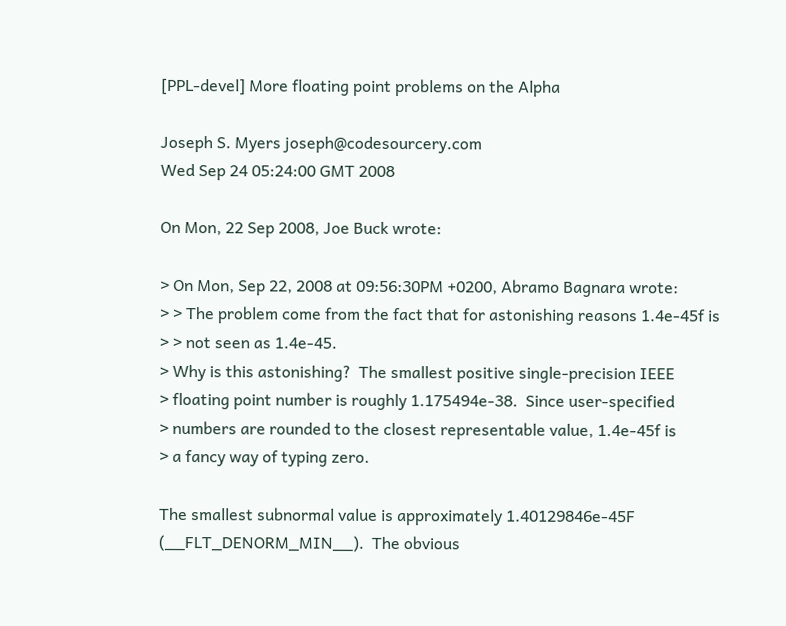[PPL-devel] More floating point problems on the Alpha

Joseph S. Myers joseph@codesourcery.com
Wed Sep 24 05:24:00 GMT 2008

On Mon, 22 Sep 2008, Joe Buck wrote:

> On Mon, Sep 22, 2008 at 09:56:30PM +0200, Abramo Bagnara wrote:
> > The problem come from the fact that for astonishing reasons 1.4e-45f is
> > not seen as 1.4e-45.
> Why is this astonishing?  The smallest positive single-precision IEEE
> floating point number is roughly 1.175494e-38.  Since user-specified
> numbers are rounded to the closest representable value, 1.4e-45f is
> a fancy way of typing zero.

The smallest subnormal value is approximately 1.40129846e-45F
(__FLT_DENORM_MIN__).  The obvious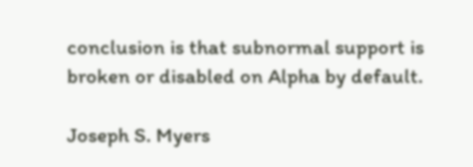conclusion is that subnormal support is
broken or disabled on Alpha by default.

Joseph S. Myers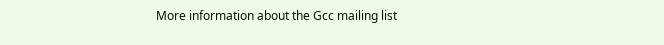More information about the Gcc mailing list